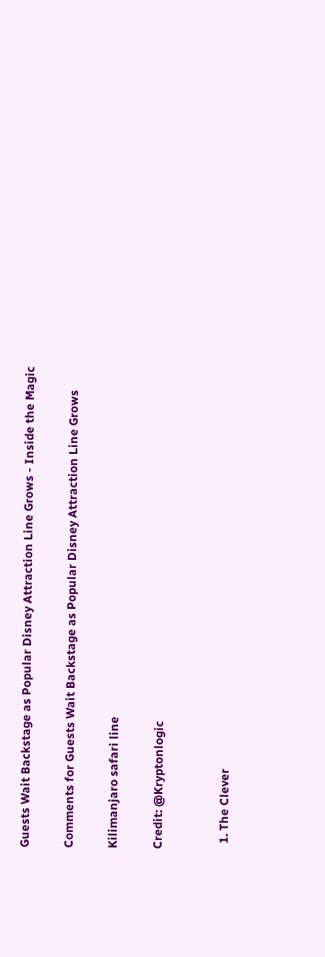Guests Wait Backstage as Popular Disney Attraction Line Grows - Inside the Magic

Comments for Guests Wait Backstage as Popular Disney Attraction Line Grows

Kilimanjaro safari line

Credit: @Kryptonlogic


  1. The Clever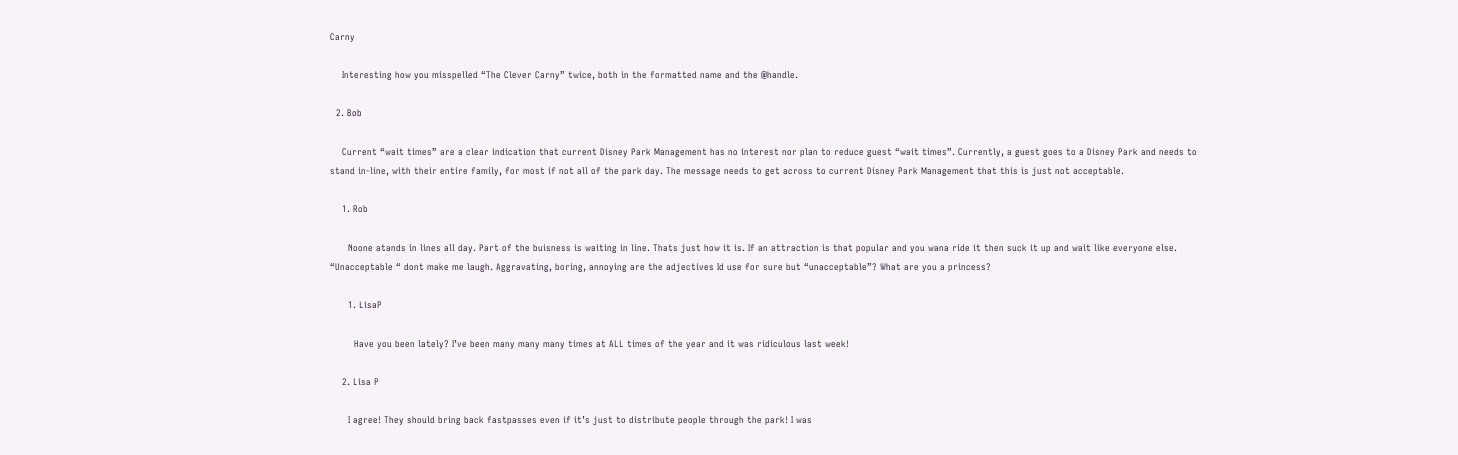Carny

    Interesting how you misspelled “The Clever Carny” twice, both in the formatted name and the @handle.

  2. Bob

    Current “wait times” are a clear indication that current Disney Park Management has no interest nor plan to reduce guest “wait times”. Currently, a guest goes to a Disney Park and needs to stand in-line, with their entire family, for most if not all of the park day. The message needs to get across to current Disney Park Management that this is just not acceptable.

    1. Rob

      Noone atands in lines all day. Part of the buisness is waiting in line. Thats just how it is. If an attraction is that popular and you wana ride it then suck it up and wait like everyone else. “Unacceptable “ dont make me laugh. Aggravating, boring, annoying are the adjectives Id use for sure but “unacceptable”? What are you a princess?

      1. LisaP

        Have you been lately? I’ve been many many many times at ALL times of the year and it was ridiculous last week!

    2. Lisa P

      I agree! They should bring back fastpasses even if it’s just to distribute people through the park! I was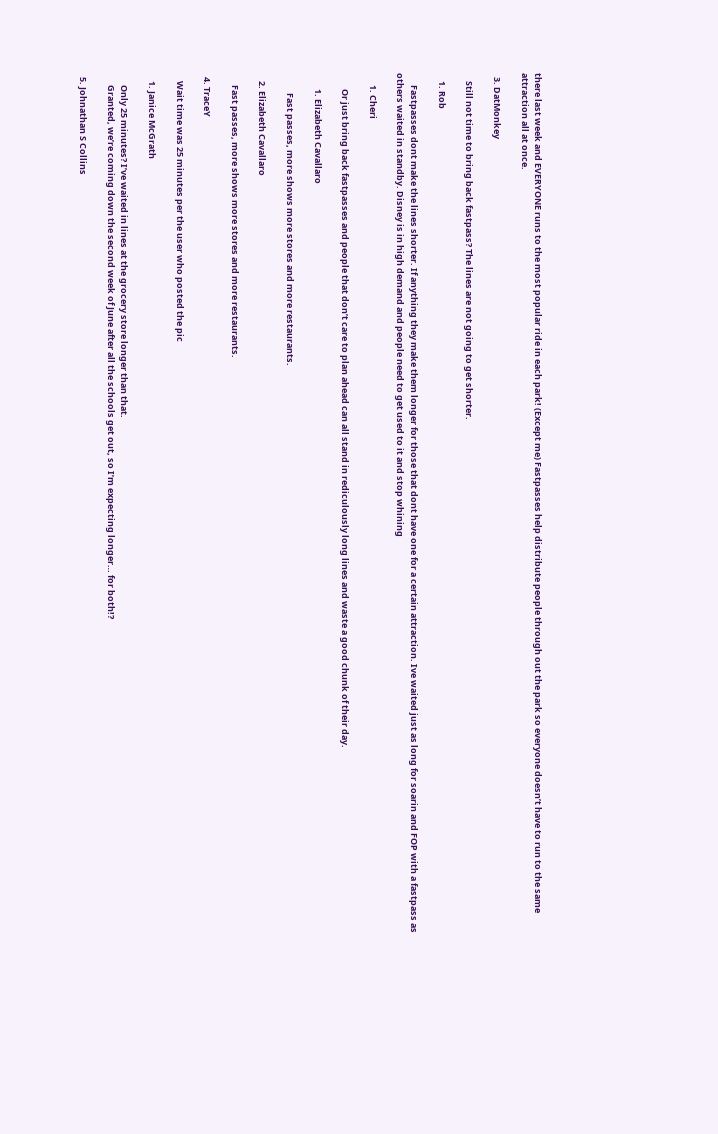there last week and EVERYONE runs to the most popular ride in each park! (Except me) Fastpasses help distribute people through out the park so everyone doesn’t have to run to the same attraction all at once.

  3. DatMonkey

    Still not time to bring back fastpass? The lines are not going to get shorter.

    1. Rob

      Fastpasses dont make the lines shorter. If anything they make them longer for those that dont have one for a certain attraction. Ive waited just as long for soarin and FOP with a fastpass as others waited in standby. Disney is in high demand and people need to get used to it and stop whining

      1. Cheri

        Or just bring back fastpasses and people that don’t care to plan ahead can all stand in rediculously long lines and waste a good chunk of their day.

        1. Elizabeth Cavallaro

          Fast passes, more shows more stores and more restaurants.

    2. Elizabeth Cavallaro

      Fast passes, more shows more stores and more restaurants.

  4. TraceY

    Wait time was 25 minutes per the user who posted the pic

    1. Janice McGrath

      Only 25 minutes? I’ve waited in lines at the grocery store longer than that.
      Granted, we’re coming down the second week of June after all the schools get out, so I’m expecting longer… for both!?

  5. Johnathan S Collins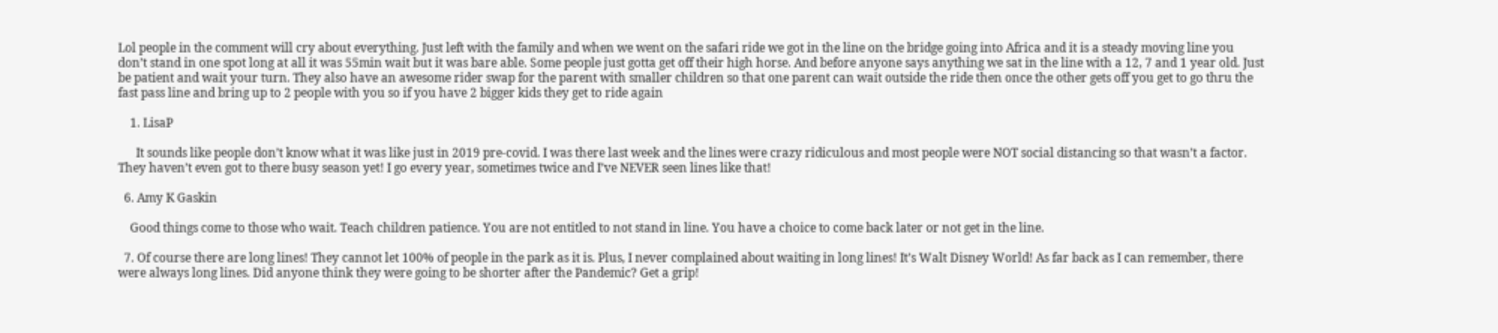Lol people in the comment will cry about everything. Just left with the family and when we went on the safari ride we got in the line on the bridge going into Africa and it is a steady moving line you don’t stand in one spot long at all it was 55min wait but it was bare able. Some people just gotta get off their high horse. And before anyone says anything we sat in the line with a 12, 7 and 1 year old. Just be patient and wait your turn. They also have an awesome rider swap for the parent with smaller children so that one parent can wait outside the ride then once the other gets off you get to go thru the fast pass line and bring up to 2 people with you so if you have 2 bigger kids they get to ride again

    1. LisaP

      It sounds like people don’t know what it was like just in 2019 pre-covid. I was there last week and the lines were crazy ridiculous and most people were NOT social distancing so that wasn’t a factor. They haven’t even got to there busy season yet! I go every year, sometimes twice and I’ve NEVER seen lines like that!

  6. Amy K Gaskin

    Good things come to those who wait. Teach children patience. You are not entitled to not stand in line. You have a choice to come back later or not get in the line.

  7. Of course there are long lines! They cannot let 100% of people in the park as it is. Plus, I never complained about waiting in long lines! It’s Walt Disney World! As far back as I can remember, there were always long lines. Did anyone think they were going to be shorter after the Pandemic? Get a grip!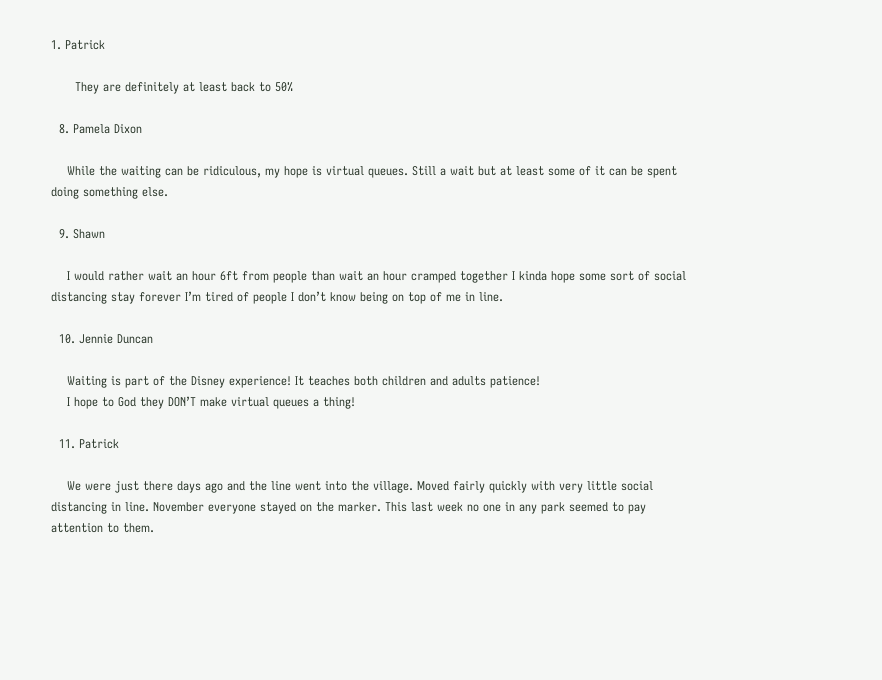1. Patrick

      They are definitely at least back to 50%

  8. Pamela Dixon

    While the waiting can be ridiculous, my hope is virtual queues. Still a wait but at least some of it can be spent doing something else.

  9. Shawn

    I would rather wait an hour 6ft from people than wait an hour cramped together I kinda hope some sort of social distancing stay forever I’m tired of people I don’t know being on top of me in line.

  10. Jennie Duncan

    Waiting is part of the Disney experience! It teaches both children and adults patience!
    I hope to God they DON’T make virtual queues a thing!

  11. Patrick

    We were just there days ago and the line went into the village. Moved fairly quickly with very little social distancing in line. November everyone stayed on the marker. This last week no one in any park seemed to pay attention to them.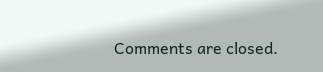Comments are closed.